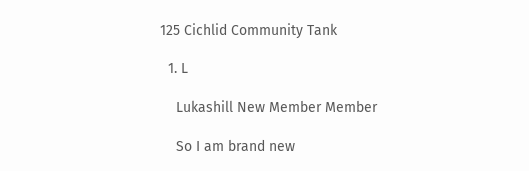125 Cichlid Community Tank

  1. L

    Lukashill New Member Member

    So I am brand new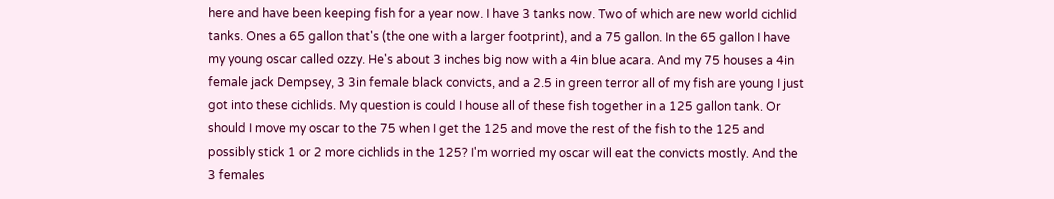here and have been keeping fish for a year now. I have 3 tanks now. Two of which are new world cichlid tanks. Ones a 65 gallon that's (the one with a larger footprint), and a 75 gallon. In the 65 gallon I have my young oscar called ozzy. He's about 3 inches big now with a 4in blue acara. And my 75 houses a 4in female jack Dempsey, 3 3in female black convicts, and a 2.5 in green terror all of my fish are young I just got into these cichlids. My question is could I house all of these fish together in a 125 gallon tank. Or should I move my oscar to the 75 when I get the 125 and move the rest of the fish to the 125 and possibly stick 1 or 2 more cichlids in the 125? I'm worried my oscar will eat the convicts mostly. And the 3 females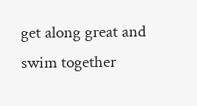get along great and swim together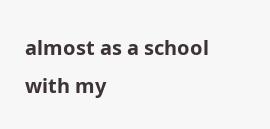almost as a school with my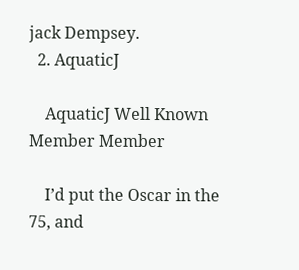jack Dempsey.
  2. AquaticJ

    AquaticJ Well Known Member Member

    I’d put the Oscar in the 75, and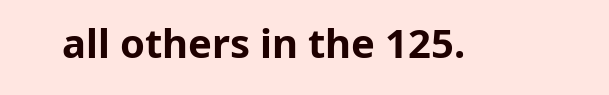all others in the 125.